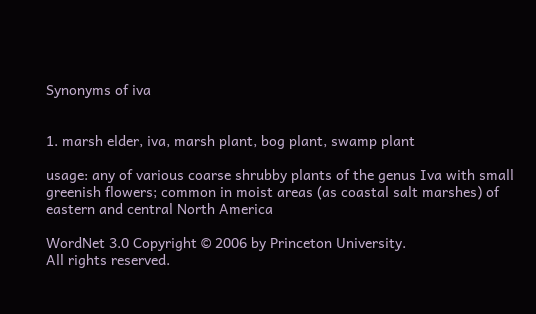Synonyms of iva


1. marsh elder, iva, marsh plant, bog plant, swamp plant

usage: any of various coarse shrubby plants of the genus Iva with small greenish flowers; common in moist areas (as coastal salt marshes) of eastern and central North America

WordNet 3.0 Copyright © 2006 by Princeton University.
All rights reserved.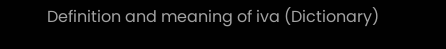Definition and meaning of iva (Dictionary)